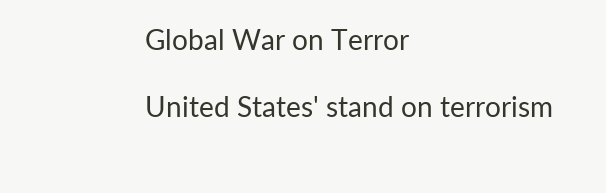Global War on Terror

United States' stand on terrorism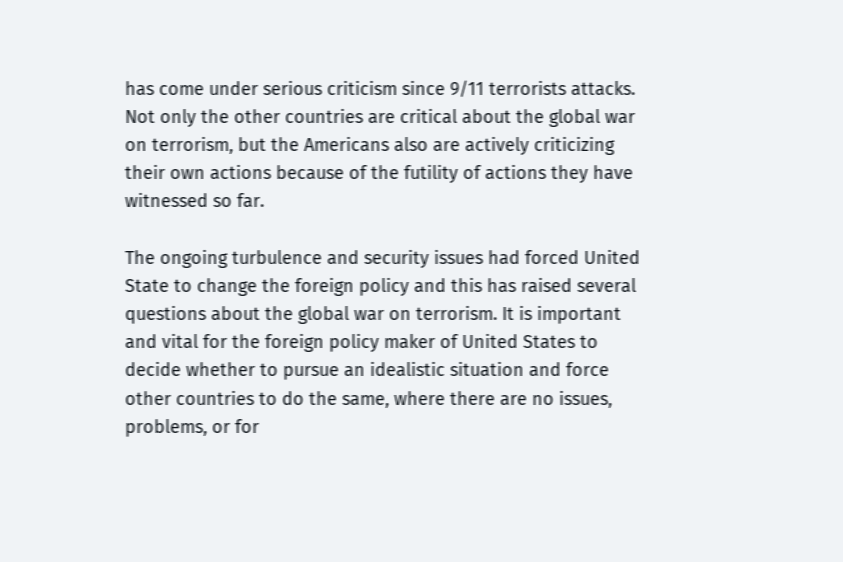has come under serious criticism since 9/11 terrorists attacks. Not only the other countries are critical about the global war on terrorism, but the Americans also are actively criticizing their own actions because of the futility of actions they have witnessed so far.

The ongoing turbulence and security issues had forced United State to change the foreign policy and this has raised several questions about the global war on terrorism. It is important and vital for the foreign policy maker of United States to decide whether to pursue an idealistic situation and force other countries to do the same, where there are no issues, problems, or for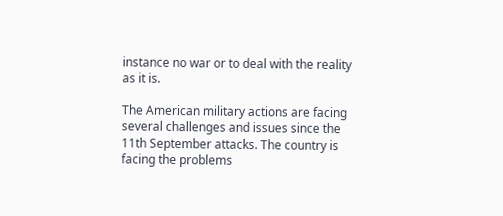instance no war or to deal with the reality as it is.

The American military actions are facing several challenges and issues since the 11th September attacks. The country is facing the problems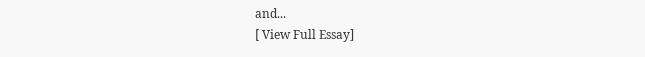and...
[ View Full Essay]